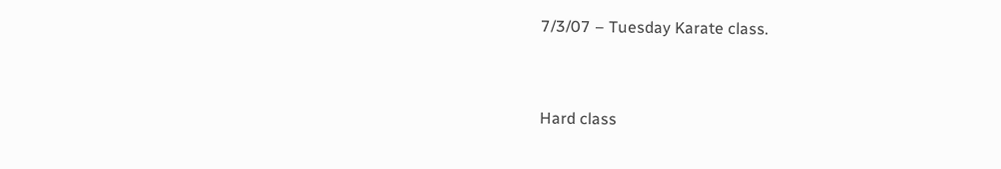7/3/07 – Tuesday Karate class.


Hard class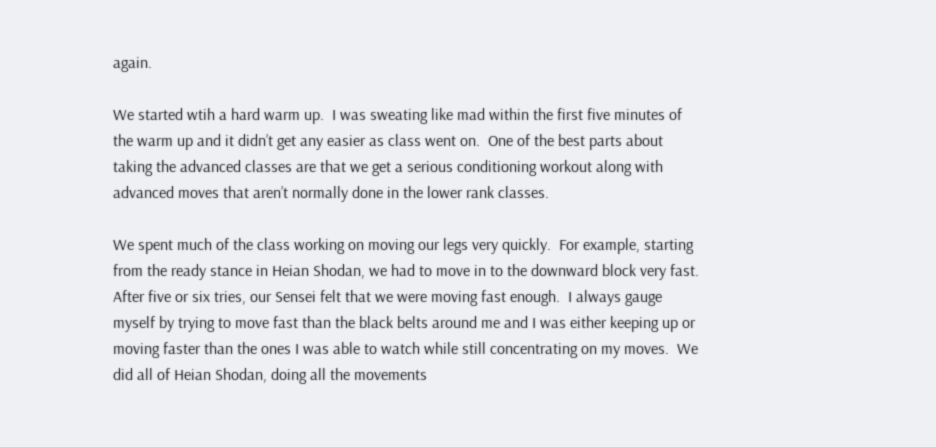again.

We started wtih a hard warm up.  I was sweating like mad within the first five minutes of the warm up and it didn’t get any easier as class went on.  One of the best parts about taking the advanced classes are that we get a serious conditioning workout along with advanced moves that aren’t normally done in the lower rank classes.

We spent much of the class working on moving our legs very quickly.  For example, starting from the ready stance in Heian Shodan, we had to move in to the downward block very fast.  After five or six tries, our Sensei felt that we were moving fast enough.  I always gauge myself by trying to move fast than the black belts around me and I was either keeping up or moving faster than the ones I was able to watch while still concentrating on my moves.  We did all of Heian Shodan, doing all the movements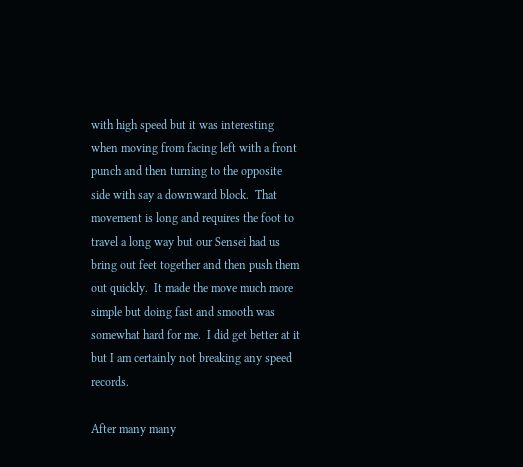with high speed but it was interesting when moving from facing left with a front punch and then turning to the opposite side with say a downward block.  That movement is long and requires the foot to travel a long way but our Sensei had us bring out feet together and then push them out quickly.  It made the move much more simple but doing fast and smooth was somewhat hard for me.  I did get better at it but I am certainly not breaking any speed records.

After many many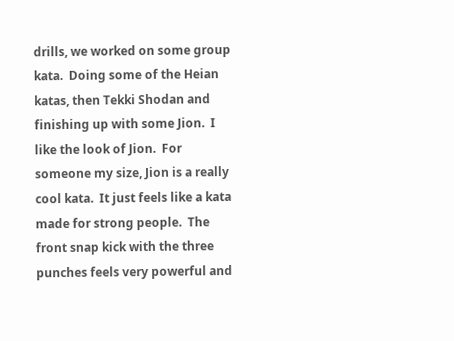drills, we worked on some group kata.  Doing some of the Heian katas, then Tekki Shodan and finishing up with some Jion.  I like the look of Jion.  For someone my size, Jion is a really cool kata.  It just feels like a kata made for strong people.  The front snap kick with the three punches feels very powerful and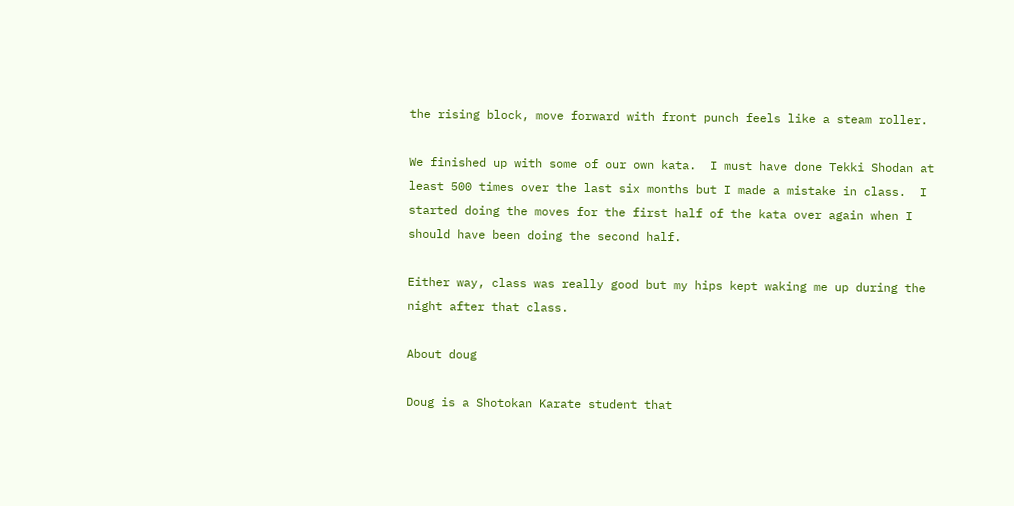the rising block, move forward with front punch feels like a steam roller.

We finished up with some of our own kata.  I must have done Tekki Shodan at least 500 times over the last six months but I made a mistake in class.  I started doing the moves for the first half of the kata over again when I should have been doing the second half.

Either way, class was really good but my hips kept waking me up during the night after that class.

About doug

Doug is a Shotokan Karate student that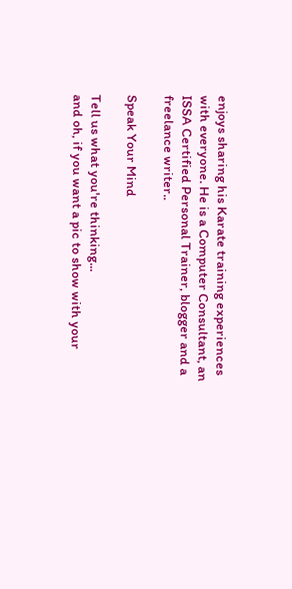enjoys sharing his Karate training experiences with everyone. He is a Computer Consultant, an ISSA Certified Personal Trainer, blogger and a freelance writer..

Speak Your Mind

Tell us what you're thinking...
and oh, if you want a pic to show with your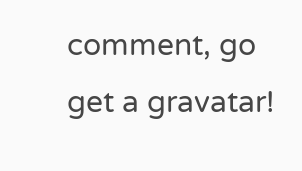comment, go get a gravatar!